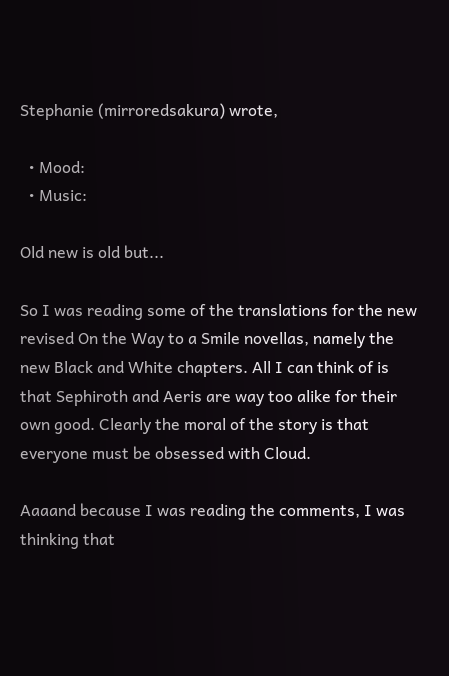Stephanie (mirroredsakura) wrote,

  • Mood:
  • Music:

Old new is old but...

So I was reading some of the translations for the new revised On the Way to a Smile novellas, namely the new Black and White chapters. All I can think of is that Sephiroth and Aeris are way too alike for their own good. Clearly the moral of the story is that everyone must be obsessed with Cloud.

Aaaand because I was reading the comments, I was thinking that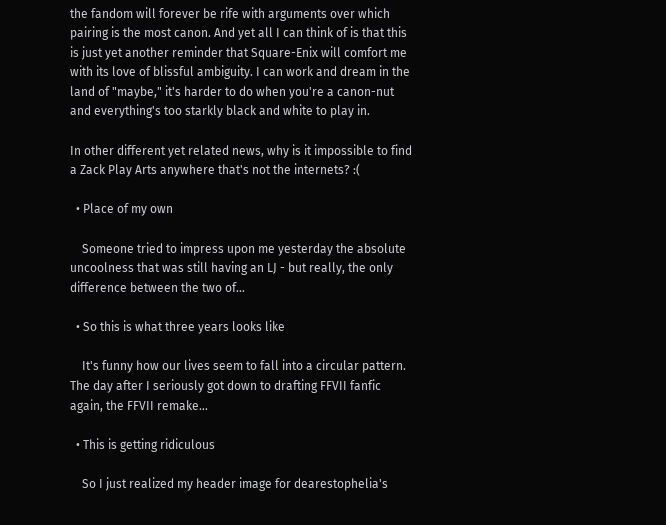the fandom will forever be rife with arguments over which pairing is the most canon. And yet all I can think of is that this is just yet another reminder that Square-Enix will comfort me with its love of blissful ambiguity. I can work and dream in the land of "maybe," it's harder to do when you're a canon-nut and everything's too starkly black and white to play in.

In other different yet related news, why is it impossible to find a Zack Play Arts anywhere that's not the internets? :(

  • Place of my own

    Someone tried to impress upon me yesterday the absolute uncoolness that was still having an LJ - but really, the only difference between the two of…

  • So this is what three years looks like

    It's funny how our lives seem to fall into a circular pattern. The day after I seriously got down to drafting FFVII fanfic again, the FFVII remake…

  • This is getting ridiculous

    So I just realized my header image for dearestophelia's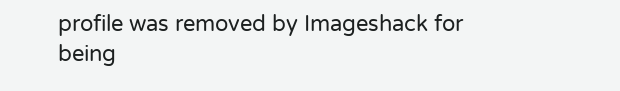profile was removed by Imageshack for being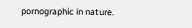pornographic in nature.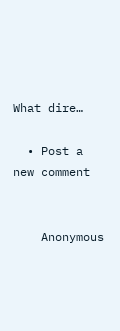What dire…

  • Post a new comment


    Anonymous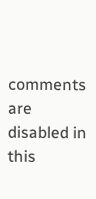comments are disabled in this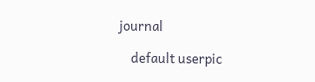journal

    default userpic